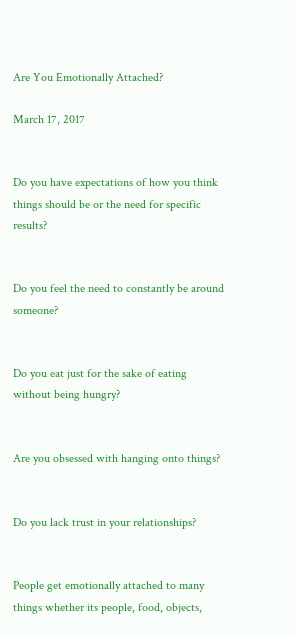Are You Emotionally Attached?

March 17, 2017


Do you have expectations of how you think things should be or the need for specific results?


Do you feel the need to constantly be around someone?


Do you eat just for the sake of eating without being hungry?


Are you obsessed with hanging onto things?


Do you lack trust in your relationships?


People get emotionally attached to many things whether its people, food, objects,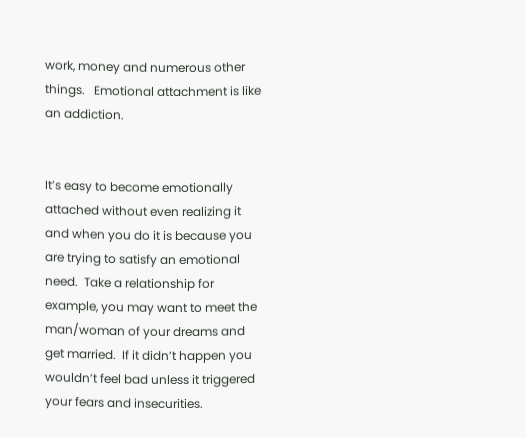work, money and numerous other things.   Emotional attachment is like an addiction.


It’s easy to become emotionally attached without even realizing it and when you do it is because you are trying to satisfy an emotional need.  Take a relationship for example, you may want to meet the man/woman of your dreams and get married.  If it didn’t happen you wouldn’t feel bad unless it triggered your fears and insecurities.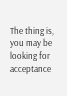The thing is, you may be looking for acceptance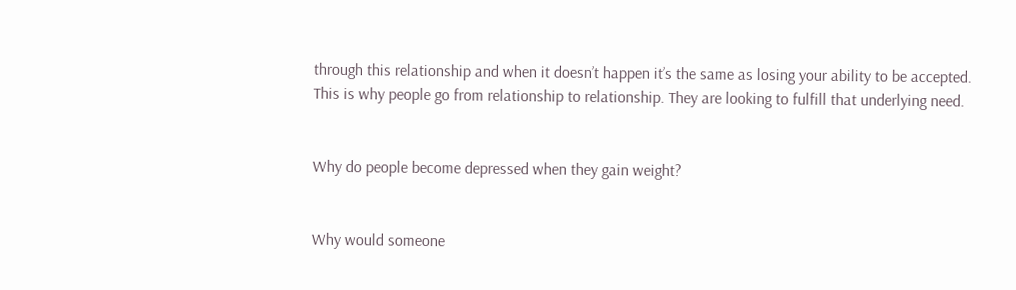through this relationship and when it doesn’t happen it’s the same as losing your ability to be accepted. This is why people go from relationship to relationship. They are looking to fulfill that underlying need.


Why do people become depressed when they gain weight?


Why would someone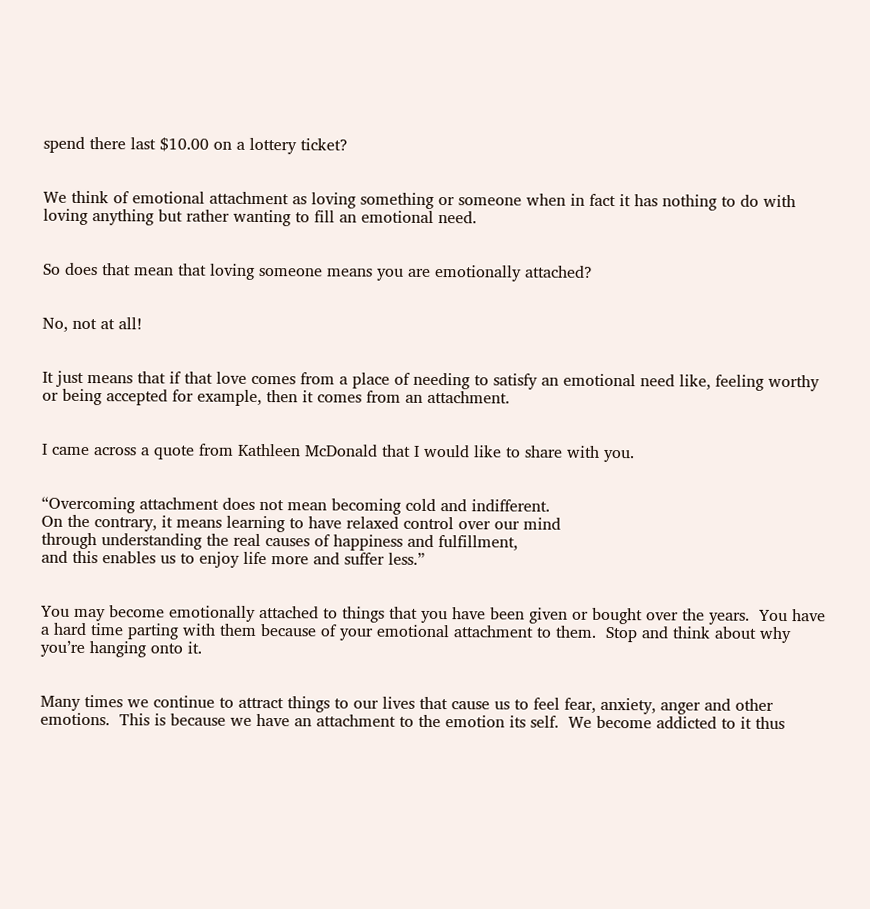spend there last $10.00 on a lottery ticket?


We think of emotional attachment as loving something or someone when in fact it has nothing to do with loving anything but rather wanting to fill an emotional need.


So does that mean that loving someone means you are emotionally attached?


No, not at all!


It just means that if that love comes from a place of needing to satisfy an emotional need like, feeling worthy or being accepted for example, then it comes from an attachment.


I came across a quote from Kathleen McDonald that I would like to share with you.


“Overcoming attachment does not mean becoming cold and indifferent.
On the contrary, it means learning to have relaxed control over our mind
through understanding the real causes of happiness and fulfillment,
and this enables us to enjoy life more and suffer less.”


You may become emotionally attached to things that you have been given or bought over the years.  You have a hard time parting with them because of your emotional attachment to them.  Stop and think about why you’re hanging onto it.


Many times we continue to attract things to our lives that cause us to feel fear, anxiety, anger and other emotions.  This is because we have an attachment to the emotion its self.  We become addicted to it thus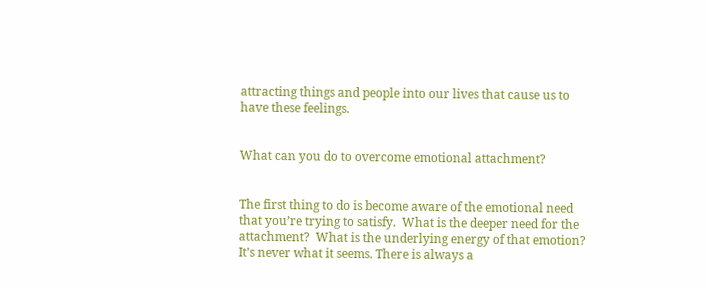attracting things and people into our lives that cause us to have these feelings.


What can you do to overcome emotional attachment?


The first thing to do is become aware of the emotional need that you’re trying to satisfy.  What is the deeper need for the attachment?  What is the underlying energy of that emotion?  It’s never what it seems. There is always a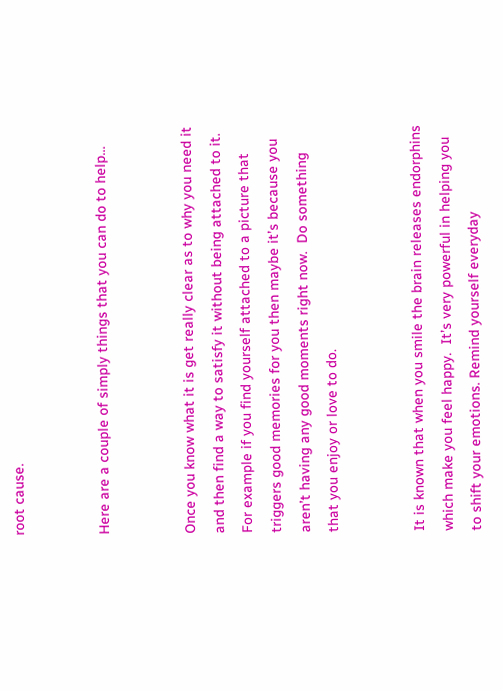root cause.


Here are a couple of simply things that you can do to help…


Once you know what it is get really clear as to why you need it and then find a way to satisfy it without being attached to it. For example if you find yourself attached to a picture that triggers good memories for you then maybe it’s because you aren’t having any good moments right now.  Do something that you enjoy or love to do.


It is known that when you smile the brain releases endorphins which make you feel happy.  It’s very powerful in helping you to shift your emotions. Remind yourself everyday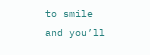to smile and you’ll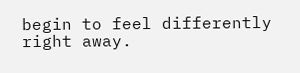begin to feel differently right away.